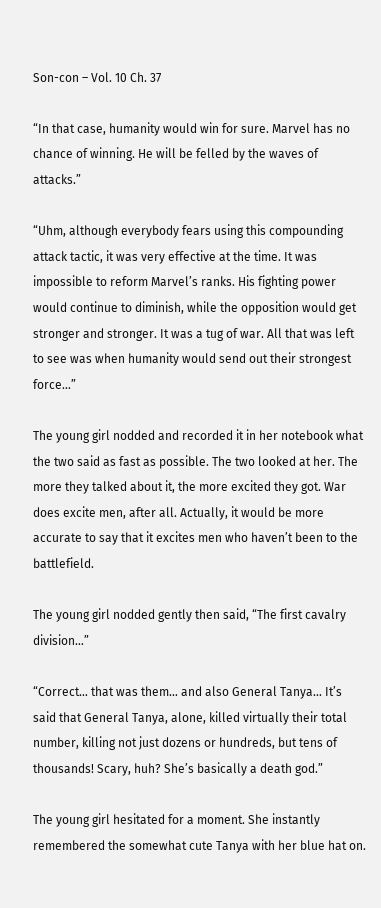Son-con – Vol. 10 Ch. 37

“In that case, humanity would win for sure. Marvel has no chance of winning. He will be felled by the waves of attacks.”

“Uhm, although everybody fears using this compounding attack tactic, it was very effective at the time. It was impossible to reform Marvel’s ranks. His fighting power would continue to diminish, while the opposition would get stronger and stronger. It was a tug of war. All that was left to see was when humanity would send out their strongest force…”

The young girl nodded and recorded it in her notebook what the two said as fast as possible. The two looked at her. The more they talked about it, the more excited they got. War does excite men, after all. Actually, it would be more accurate to say that it excites men who haven’t been to the battlefield.

The young girl nodded gently then said, “The first cavalry division…”

“Correct… that was them… and also General Tanya… It’s said that General Tanya, alone, killed virtually their total number, killing not just dozens or hundreds, but tens of thousands! Scary, huh? She’s basically a death god.”

The young girl hesitated for a moment. She instantly remembered the somewhat cute Tanya with her blue hat on.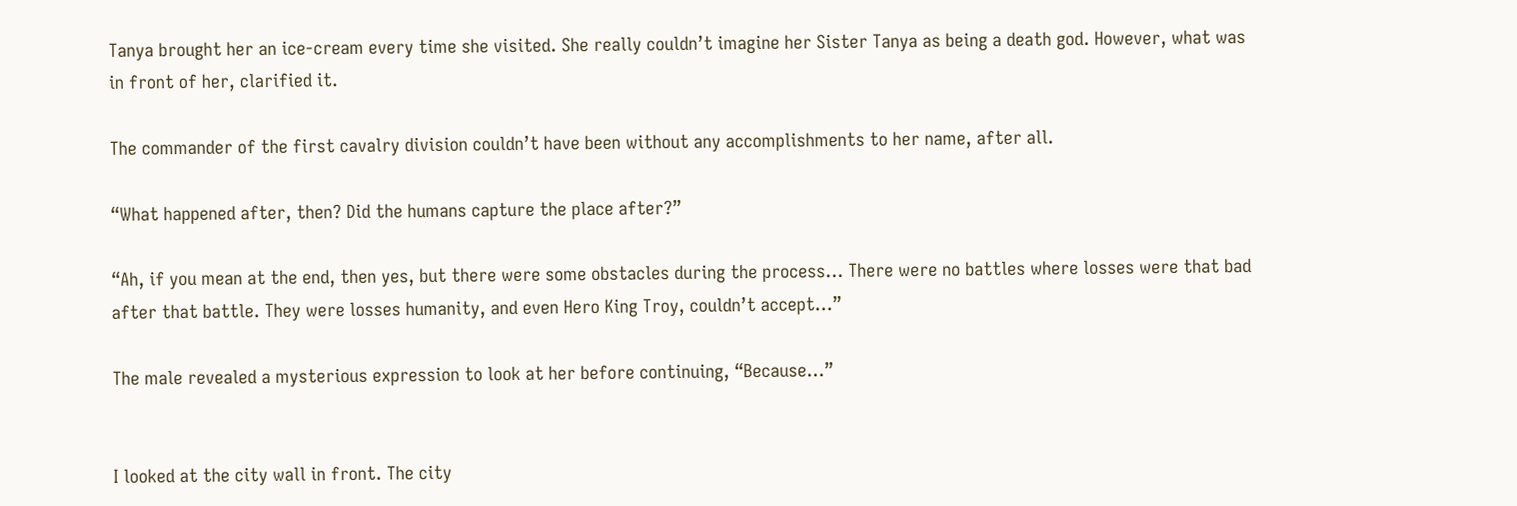Tanya brought her an ice-cream every time she visited. She really couldn’t imagine her Sister Tanya as being a death god. However, what was in front of her, clarified it.

The commander of the first cavalry division couldn’t have been without any accomplishments to her name, after all.

“What happened after, then? Did the humans capture the place after?”

“Ah, if you mean at the end, then yes, but there were some obstacles during the process… There were no battles where losses were that bad after that battle. They were losses humanity, and even Hero King Troy, couldn’t accept…”

The male revealed a mysterious expression to look at her before continuing, “Because…”


I looked at the city wall in front. The city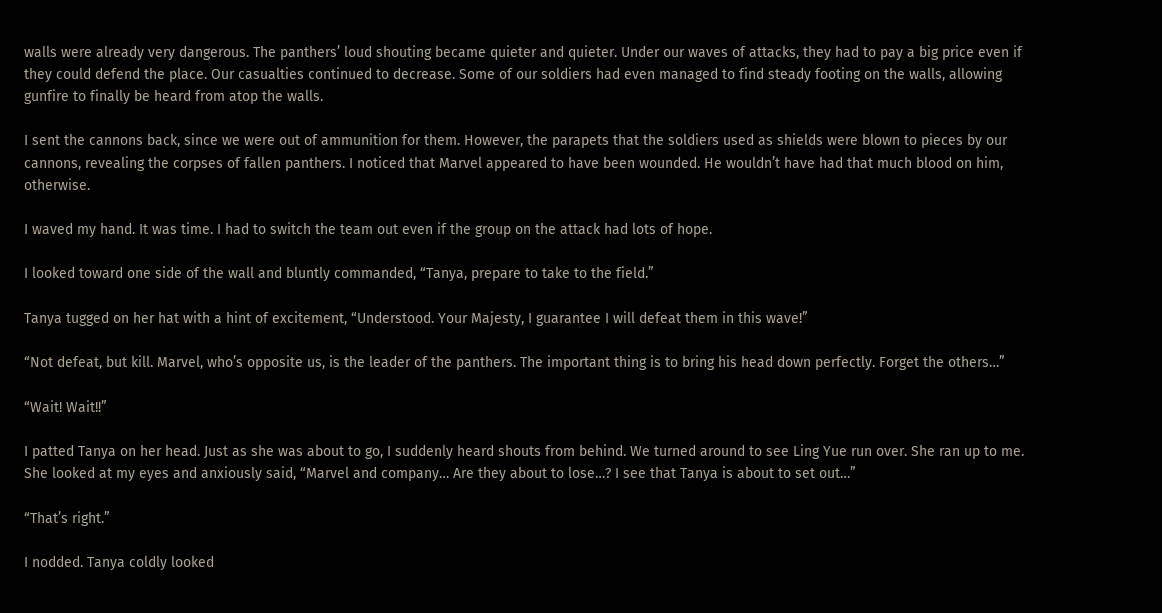walls were already very dangerous. The panthers’ loud shouting became quieter and quieter. Under our waves of attacks, they had to pay a big price even if they could defend the place. Our casualties continued to decrease. Some of our soldiers had even managed to find steady footing on the walls, allowing gunfire to finally be heard from atop the walls.

I sent the cannons back, since we were out of ammunition for them. However, the parapets that the soldiers used as shields were blown to pieces by our cannons, revealing the corpses of fallen panthers. I noticed that Marvel appeared to have been wounded. He wouldn’t have had that much blood on him, otherwise.

I waved my hand. It was time. I had to switch the team out even if the group on the attack had lots of hope.

I looked toward one side of the wall and bluntly commanded, “Tanya, prepare to take to the field.”

Tanya tugged on her hat with a hint of excitement, “Understood. Your Majesty, I guarantee I will defeat them in this wave!”

“Not defeat, but kill. Marvel, who’s opposite us, is the leader of the panthers. The important thing is to bring his head down perfectly. Forget the others…”

“Wait! Wait!!”

I patted Tanya on her head. Just as she was about to go, I suddenly heard shouts from behind. We turned around to see Ling Yue run over. She ran up to me. She looked at my eyes and anxiously said, “Marvel and company… Are they about to lose…? I see that Tanya is about to set out…”

“That’s right.”

I nodded. Tanya coldly looked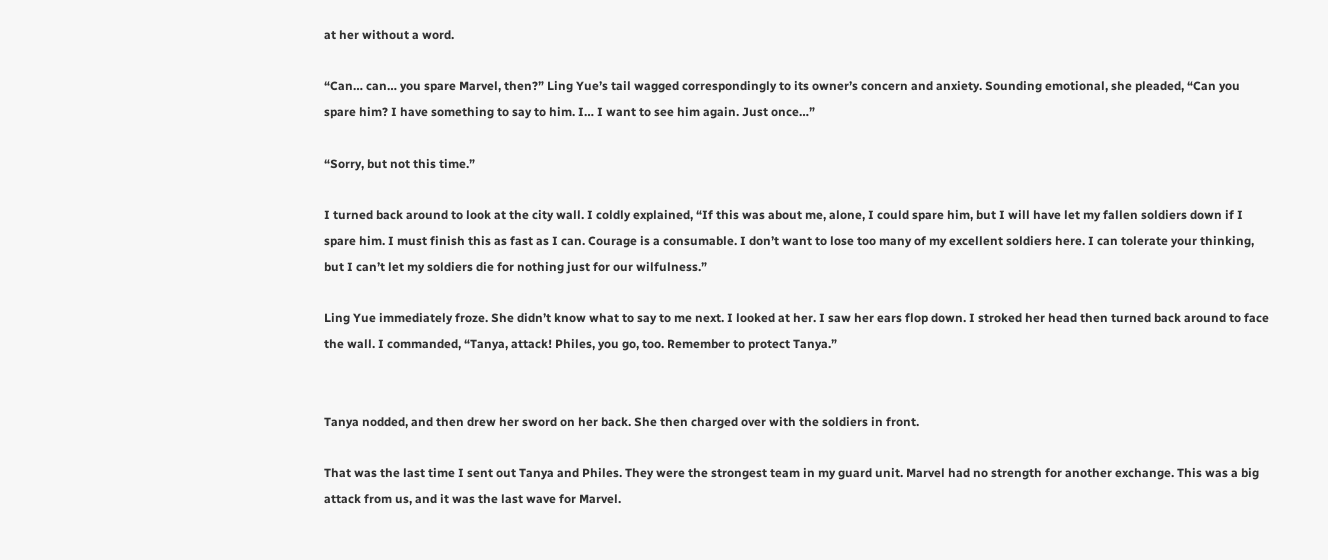at her without a word.

“Can… can… you spare Marvel, then?” Ling Yue’s tail wagged correspondingly to its owner’s concern and anxiety. Sounding emotional, she pleaded, “Can you spare him? I have something to say to him. I… I want to see him again. Just once…”

“Sorry, but not this time.”

I turned back around to look at the city wall. I coldly explained, “If this was about me, alone, I could spare him, but I will have let my fallen soldiers down if I spare him. I must finish this as fast as I can. Courage is a consumable. I don’t want to lose too many of my excellent soldiers here. I can tolerate your thinking, but I can’t let my soldiers die for nothing just for our wilfulness.”

Ling Yue immediately froze. She didn’t know what to say to me next. I looked at her. I saw her ears flop down. I stroked her head then turned back around to face the wall. I commanded, “Tanya, attack! Philes, you go, too. Remember to protect Tanya.”


Tanya nodded, and then drew her sword on her back. She then charged over with the soldiers in front.

That was the last time I sent out Tanya and Philes. They were the strongest team in my guard unit. Marvel had no strength for another exchange. This was a big attack from us, and it was the last wave for Marvel.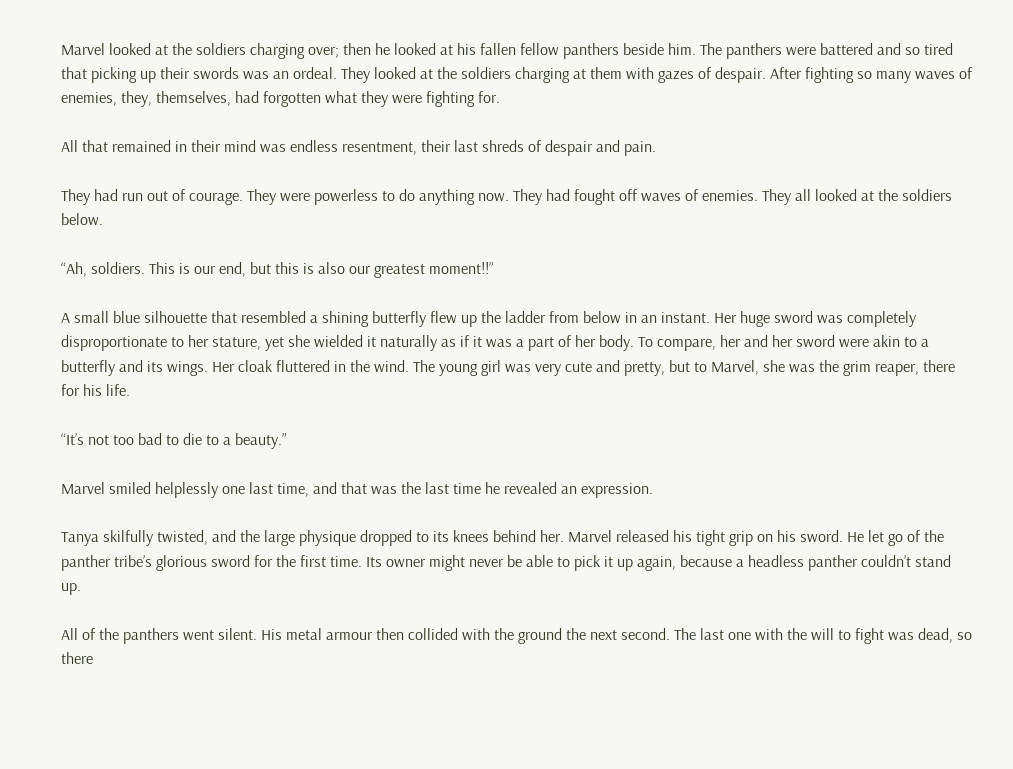Marvel looked at the soldiers charging over; then he looked at his fallen fellow panthers beside him. The panthers were battered and so tired that picking up their swords was an ordeal. They looked at the soldiers charging at them with gazes of despair. After fighting so many waves of enemies, they, themselves, had forgotten what they were fighting for.

All that remained in their mind was endless resentment, their last shreds of despair and pain.

They had run out of courage. They were powerless to do anything now. They had fought off waves of enemies. They all looked at the soldiers below.

“Ah, soldiers. This is our end, but this is also our greatest moment!!”

A small blue silhouette that resembled a shining butterfly flew up the ladder from below in an instant. Her huge sword was completely disproportionate to her stature, yet she wielded it naturally as if it was a part of her body. To compare, her and her sword were akin to a butterfly and its wings. Her cloak fluttered in the wind. The young girl was very cute and pretty, but to Marvel, she was the grim reaper, there for his life.

“It’s not too bad to die to a beauty.”

Marvel smiled helplessly one last time, and that was the last time he revealed an expression.

Tanya skilfully twisted, and the large physique dropped to its knees behind her. Marvel released his tight grip on his sword. He let go of the panther tribe’s glorious sword for the first time. Its owner might never be able to pick it up again, because a headless panther couldn’t stand up.

All of the panthers went silent. His metal armour then collided with the ground the next second. The last one with the will to fight was dead, so there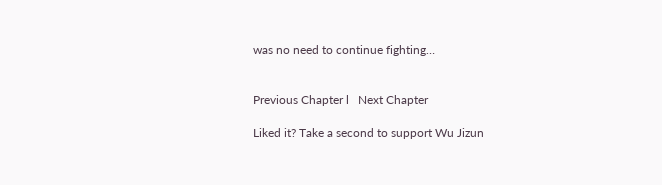was no need to continue fighting…


Previous Chapter l   Next Chapter

Liked it? Take a second to support Wu Jizun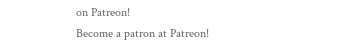on Patreon!
Become a patron at Patreon!